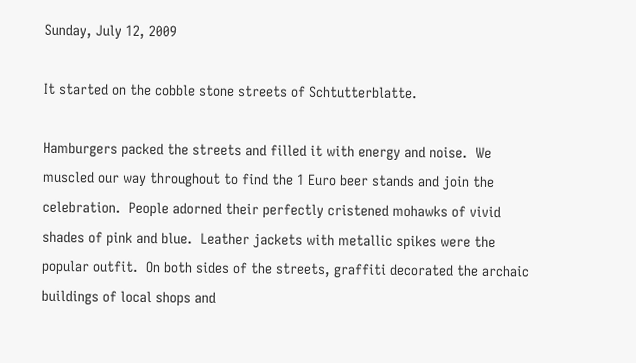Sunday, July 12, 2009

It started on the cobble stone streets of Schtutterblatte.

Hamburgers packed the streets and filled it with energy and noise.  We muscled our way throughout to find the 1 Euro beer stands and join the celebration.  People adorned their perfectly cristened mohawks of vivid shades of pink and blue.  Leather jackets with metallic spikes were the popular outfit.  On both sides of the streets, graffiti decorated the archaic buildings of local shops and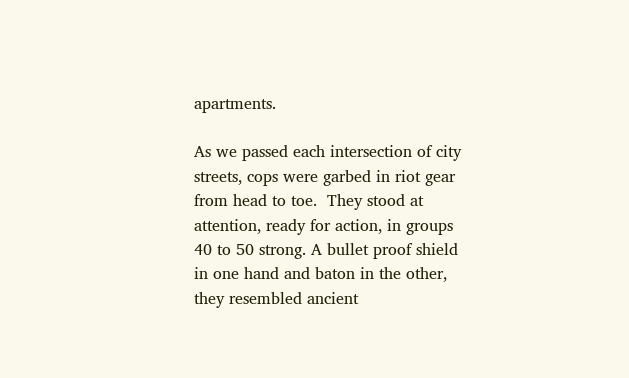apartments.

As we passed each intersection of city streets, cops were garbed in riot gear from head to toe.  They stood at attention, ready for action, in groups 40 to 50 strong. A bullet proof shield in one hand and baton in the other, they resembled ancient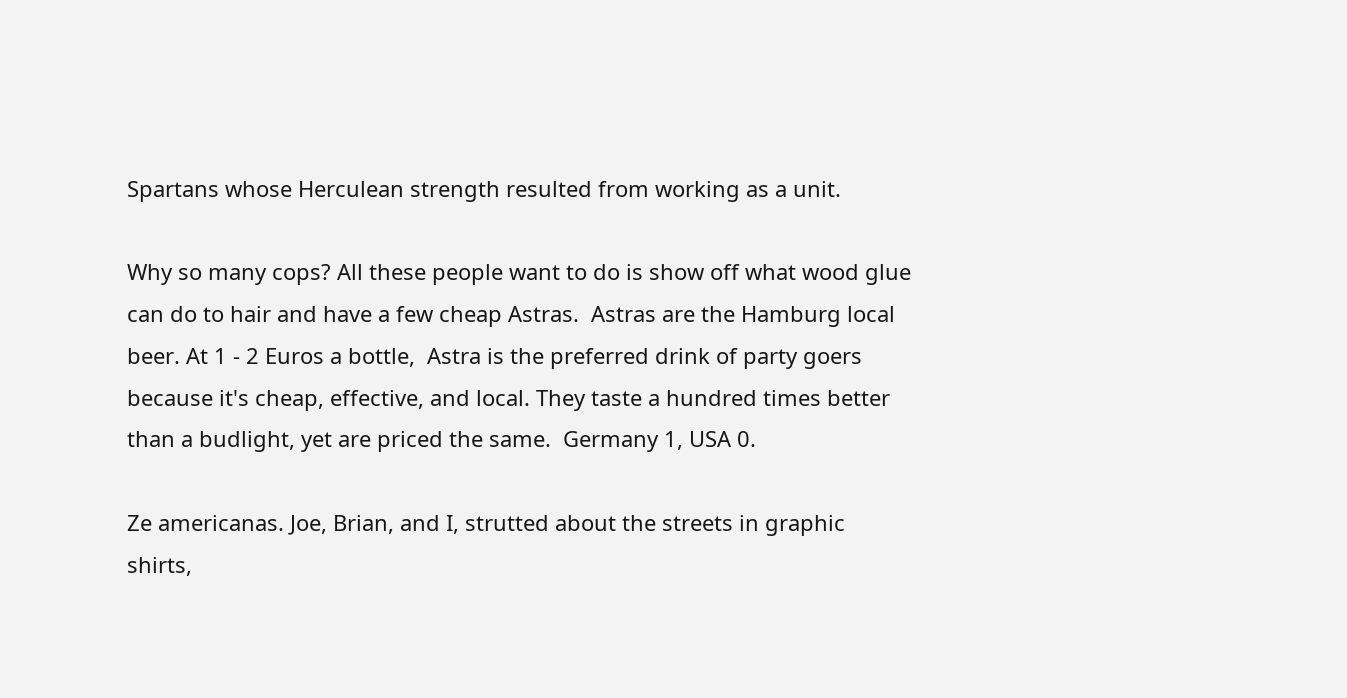Spartans whose Herculean strength resulted from working as a unit.

Why so many cops? All these people want to do is show off what wood glue can do to hair and have a few cheap Astras.  Astras are the Hamburg local beer. At 1 - 2 Euros a bottle,  Astra is the preferred drink of party goers because it's cheap, effective, and local. They taste a hundred times better than a budlight, yet are priced the same.  Germany 1, USA 0.

Ze americanas. Joe, Brian, and I, strutted about the streets in graphic shirts,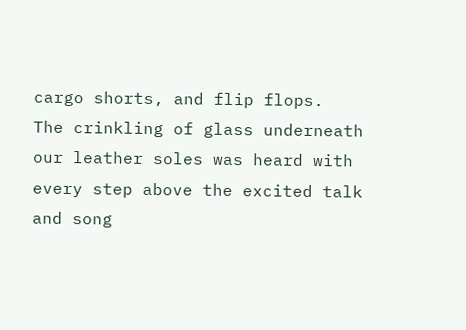cargo shorts, and flip flops.  The crinkling of glass underneath our leather soles was heard with every step above the excited talk and song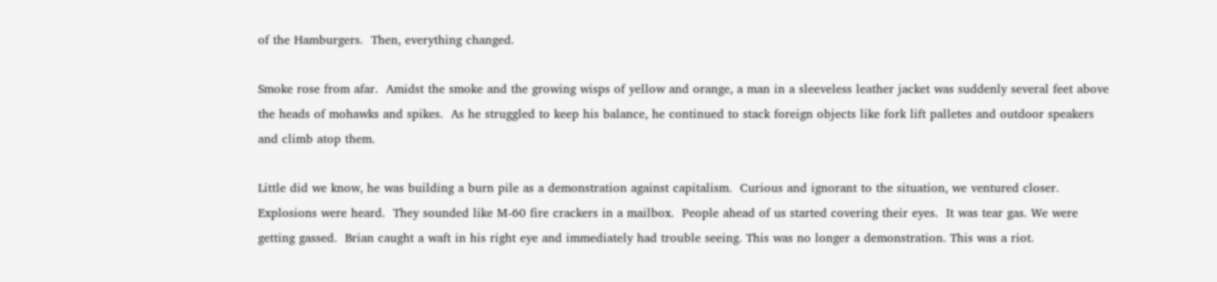of the Hamburgers.  Then, everything changed.

Smoke rose from afar.  Amidst the smoke and the growing wisps of yellow and orange, a man in a sleeveless leather jacket was suddenly several feet above the heads of mohawks and spikes.  As he struggled to keep his balance, he continued to stack foreign objects like fork lift palletes and outdoor speakers and climb atop them.

Little did we know, he was building a burn pile as a demonstration against capitalism.  Curious and ignorant to the situation, we ventured closer.  Explosions were heard.  They sounded like M-60 fire crackers in a mailbox.  People ahead of us started covering their eyes.  It was tear gas. We were getting gassed.  Brian caught a waft in his right eye and immediately had trouble seeing. This was no longer a demonstration. This was a riot.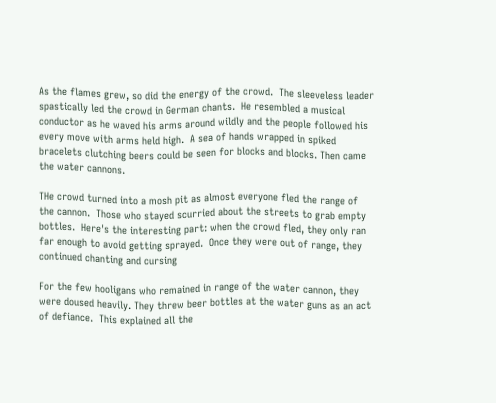As the flames grew, so did the energy of the crowd.  The sleeveless leader spastically led the crowd in German chants.  He resembled a musical conductor as he waved his arms around wildly and the people followed his every move with arms held high.  A sea of hands wrapped in spiked bracelets clutching beers could be seen for blocks and blocks. Then came the water cannons.

THe crowd turned into a mosh pit as almost everyone fled the range of the cannon.  Those who stayed scurried about the streets to grab empty bottles.  Here's the interesting part: when the crowd fled, they only ran far enough to avoid getting sprayed.  Once they were out of range, they continued chanting and cursing

For the few hooligans who remained in range of the water cannon, they were doused heavily. They threw beer bottles at the water guns as an act of defiance.  This explained all the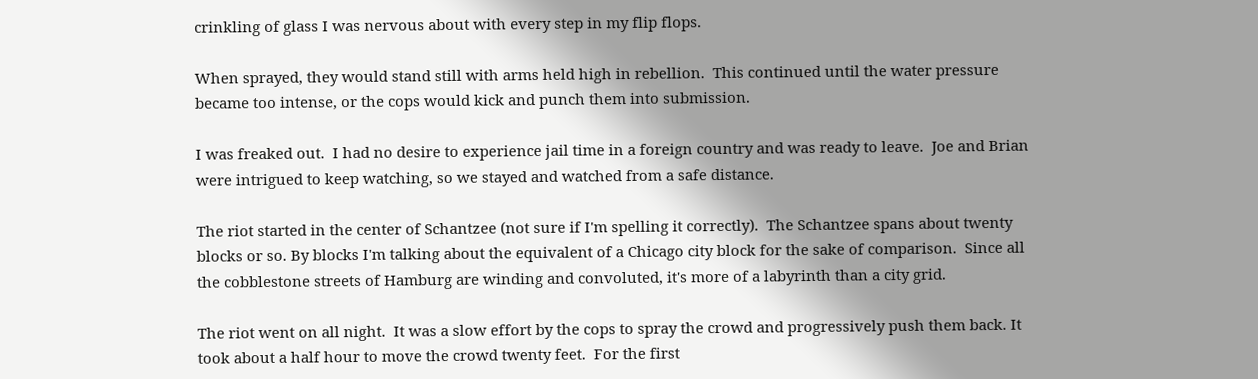crinkling of glass I was nervous about with every step in my flip flops.

When sprayed, they would stand still with arms held high in rebellion.  This continued until the water pressure became too intense, or the cops would kick and punch them into submission.

I was freaked out.  I had no desire to experience jail time in a foreign country and was ready to leave.  Joe and Brian were intrigued to keep watching, so we stayed and watched from a safe distance.

The riot started in the center of Schantzee (not sure if I'm spelling it correctly).  The Schantzee spans about twenty blocks or so. By blocks I'm talking about the equivalent of a Chicago city block for the sake of comparison.  Since all the cobblestone streets of Hamburg are winding and convoluted, it's more of a labyrinth than a city grid.

The riot went on all night.  It was a slow effort by the cops to spray the crowd and progressively push them back. It took about a half hour to move the crowd twenty feet.  For the first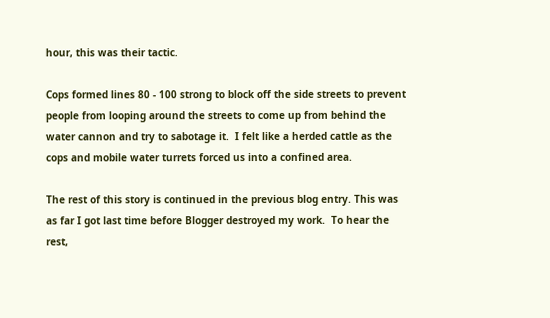hour, this was their tactic.

Cops formed lines 80 - 100 strong to block off the side streets to prevent people from looping around the streets to come up from behind the water cannon and try to sabotage it.  I felt like a herded cattle as the cops and mobile water turrets forced us into a confined area.

The rest of this story is continued in the previous blog entry. This was as far I got last time before Blogger destroyed my work.  To hear the rest,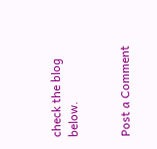check the blog below.


Post a Comment